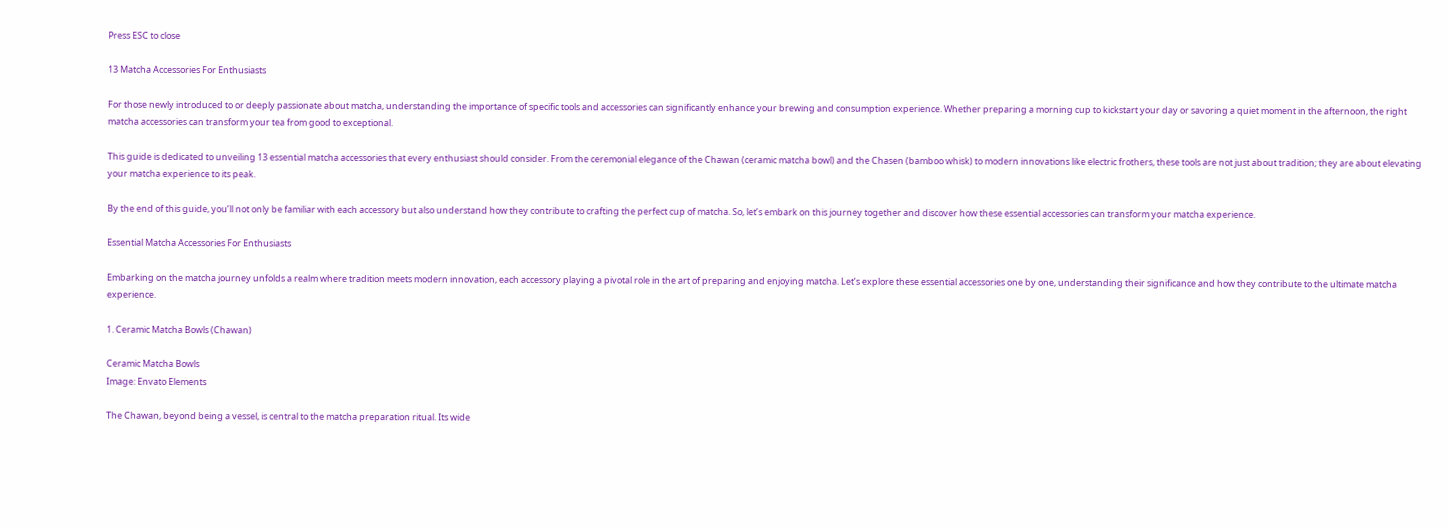Press ESC to close

13 Matcha Accessories For Enthusiasts

For those newly introduced to or deeply passionate about matcha, understanding the importance of specific tools and accessories can significantly enhance your brewing and consumption experience. Whether preparing a morning cup to kickstart your day or savoring a quiet moment in the afternoon, the right matcha accessories can transform your tea from good to exceptional.

This guide is dedicated to unveiling 13 essential matcha accessories that every enthusiast should consider. From the ceremonial elegance of the Chawan (ceramic matcha bowl) and the Chasen (bamboo whisk) to modern innovations like electric frothers, these tools are not just about tradition; they are about elevating your matcha experience to its peak.

By the end of this guide, you’ll not only be familiar with each accessory but also understand how they contribute to crafting the perfect cup of matcha. So, let’s embark on this journey together and discover how these essential accessories can transform your matcha experience.

Essential Matcha Accessories For Enthusiasts

Embarking on the matcha journey unfolds a realm where tradition meets modern innovation, each accessory playing a pivotal role in the art of preparing and enjoying matcha. Let’s explore these essential accessories one by one, understanding their significance and how they contribute to the ultimate matcha experience.

1. Ceramic Matcha Bowls (Chawan)

Ceramic Matcha Bowls
Image: Envato Elements

The Chawan, beyond being a vessel, is central to the matcha preparation ritual. Its wide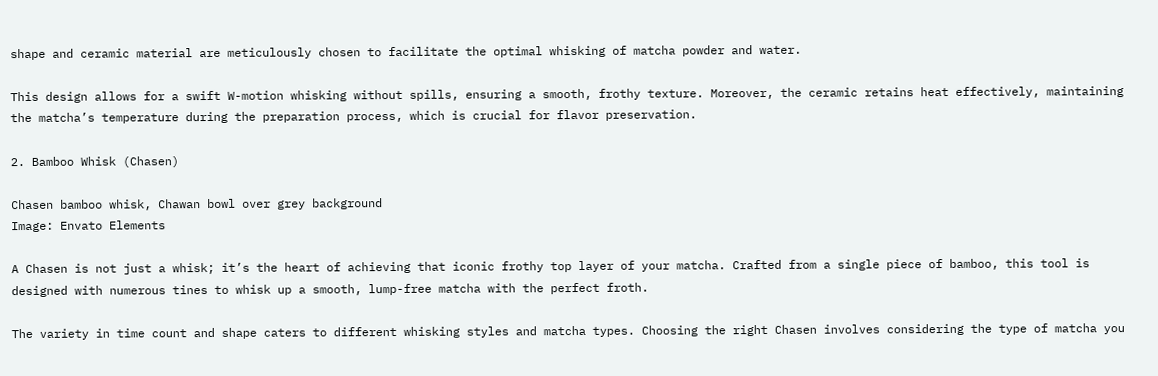shape and ceramic material are meticulously chosen to facilitate the optimal whisking of matcha powder and water.

This design allows for a swift W-motion whisking without spills, ensuring a smooth, frothy texture. Moreover, the ceramic retains heat effectively, maintaining the matcha’s temperature during the preparation process, which is crucial for flavor preservation.

2. Bamboo Whisk (Chasen)

Chasen bamboo whisk, Chawan bowl over grey background
Image: Envato Elements

A Chasen is not just a whisk; it’s the heart of achieving that iconic frothy top layer of your matcha. Crafted from a single piece of bamboo, this tool is designed with numerous tines to whisk up a smooth, lump-free matcha with the perfect froth.

The variety in time count and shape caters to different whisking styles and matcha types. Choosing the right Chasen involves considering the type of matcha you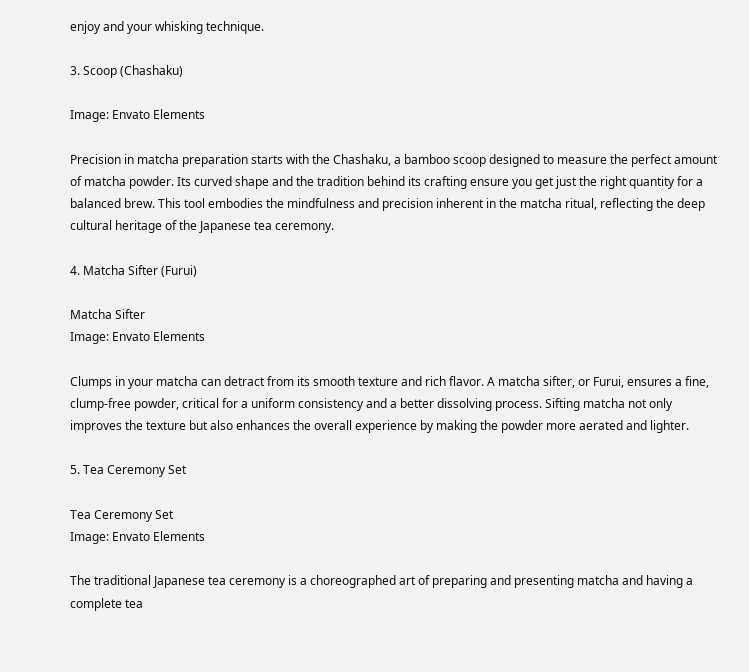enjoy and your whisking technique.

3. Scoop (Chashaku)

Image: Envato Elements

Precision in matcha preparation starts with the Chashaku, a bamboo scoop designed to measure the perfect amount of matcha powder. Its curved shape and the tradition behind its crafting ensure you get just the right quantity for a balanced brew. This tool embodies the mindfulness and precision inherent in the matcha ritual, reflecting the deep cultural heritage of the Japanese tea ceremony.

4. Matcha Sifter (Furui)

Matcha Sifter
Image: Envato Elements

Clumps in your matcha can detract from its smooth texture and rich flavor. A matcha sifter, or Furui, ensures a fine, clump-free powder, critical for a uniform consistency and a better dissolving process. Sifting matcha not only improves the texture but also enhances the overall experience by making the powder more aerated and lighter.

5. Tea Ceremony Set

Tea Ceremony Set
Image: Envato Elements

The traditional Japanese tea ceremony is a choreographed art of preparing and presenting matcha and having a complete tea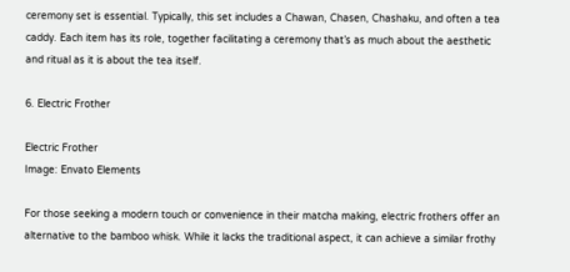ceremony set is essential. Typically, this set includes a Chawan, Chasen, Chashaku, and often a tea caddy. Each item has its role, together facilitating a ceremony that’s as much about the aesthetic and ritual as it is about the tea itself.

6. Electric Frother

Electric Frother
Image: Envato Elements

For those seeking a modern touch or convenience in their matcha making, electric frothers offer an alternative to the bamboo whisk. While it lacks the traditional aspect, it can achieve a similar frothy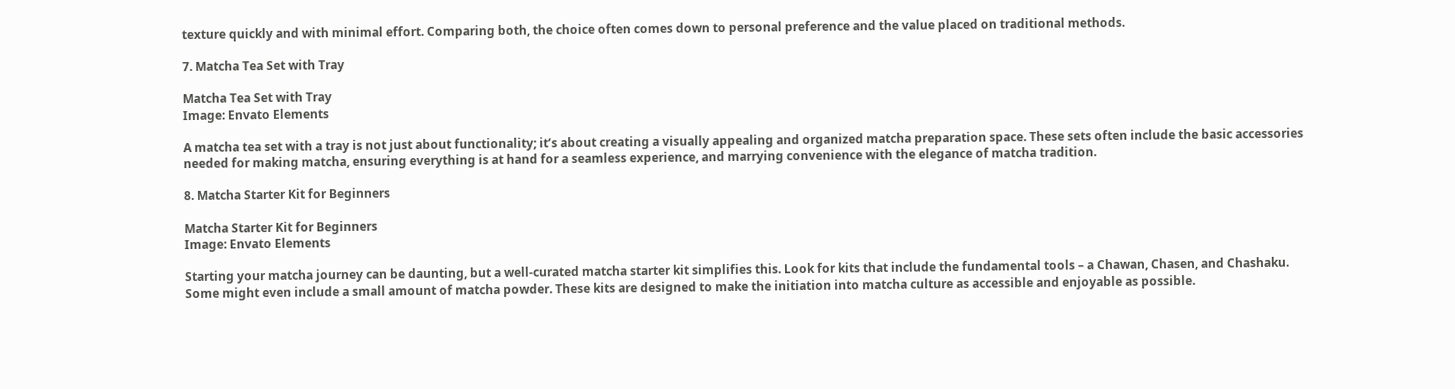texture quickly and with minimal effort. Comparing both, the choice often comes down to personal preference and the value placed on traditional methods.

7. Matcha Tea Set with Tray

Matcha Tea Set with Tray
Image: Envato Elements

A matcha tea set with a tray is not just about functionality; it’s about creating a visually appealing and organized matcha preparation space. These sets often include the basic accessories needed for making matcha, ensuring everything is at hand for a seamless experience, and marrying convenience with the elegance of matcha tradition.

8. Matcha Starter Kit for Beginners

Matcha Starter Kit for Beginners
Image: Envato Elements

Starting your matcha journey can be daunting, but a well-curated matcha starter kit simplifies this. Look for kits that include the fundamental tools – a Chawan, Chasen, and Chashaku. Some might even include a small amount of matcha powder. These kits are designed to make the initiation into matcha culture as accessible and enjoyable as possible.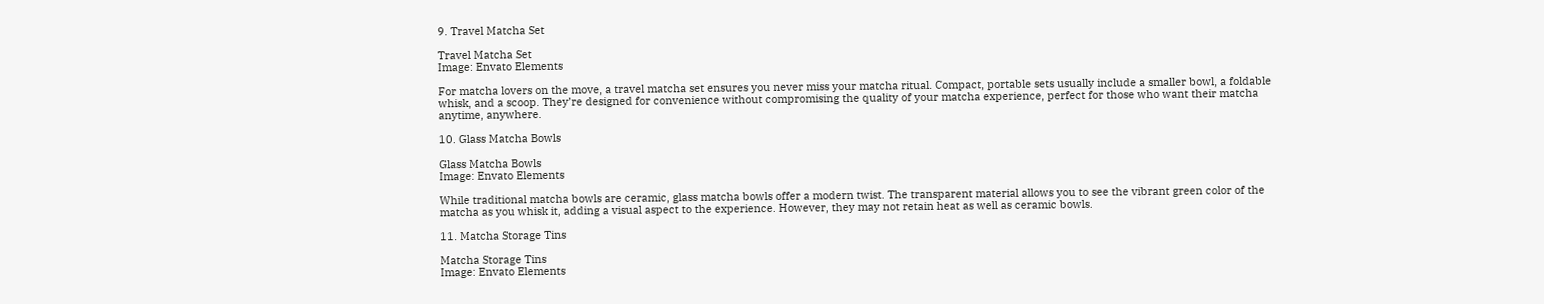9. Travel Matcha Set

Travel Matcha Set
Image: Envato Elements

For matcha lovers on the move, a travel matcha set ensures you never miss your matcha ritual. Compact, portable sets usually include a smaller bowl, a foldable whisk, and a scoop. They’re designed for convenience without compromising the quality of your matcha experience, perfect for those who want their matcha anytime, anywhere.

10. Glass Matcha Bowls

Glass Matcha Bowls
Image: Envato Elements

While traditional matcha bowls are ceramic, glass matcha bowls offer a modern twist. The transparent material allows you to see the vibrant green color of the matcha as you whisk it, adding a visual aspect to the experience. However, they may not retain heat as well as ceramic bowls.

11. Matcha Storage Tins

Matcha Storage Tins
Image: Envato Elements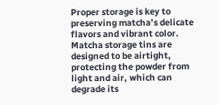Proper storage is key to preserving matcha’s delicate flavors and vibrant color. Matcha storage tins are designed to be airtight, protecting the powder from light and air, which can degrade its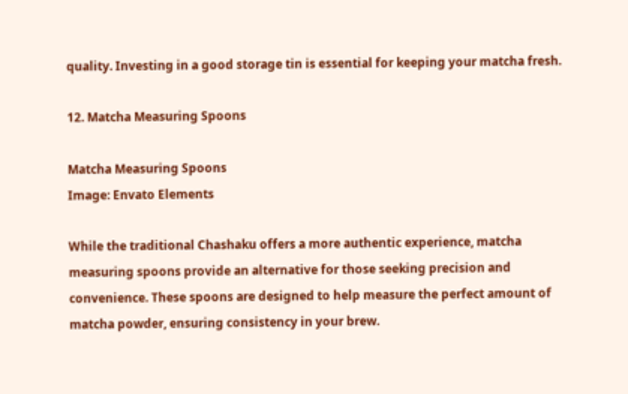quality. Investing in a good storage tin is essential for keeping your matcha fresh.

12. Matcha Measuring Spoons

Matcha Measuring Spoons
Image: Envato Elements

While the traditional Chashaku offers a more authentic experience, matcha measuring spoons provide an alternative for those seeking precision and convenience. These spoons are designed to help measure the perfect amount of matcha powder, ensuring consistency in your brew.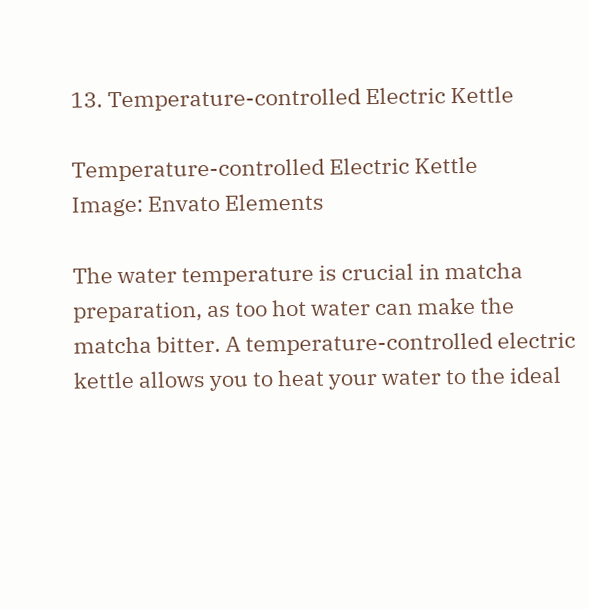13. Temperature-controlled Electric Kettle

Temperature-controlled Electric Kettle
Image: Envato Elements

The water temperature is crucial in matcha preparation, as too hot water can make the matcha bitter. A temperature-controlled electric kettle allows you to heat your water to the ideal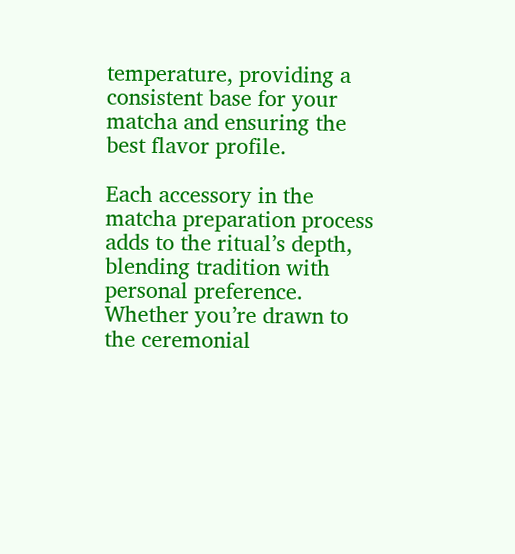temperature, providing a consistent base for your matcha and ensuring the best flavor profile.

Each accessory in the matcha preparation process adds to the ritual’s depth, blending tradition with personal preference. Whether you’re drawn to the ceremonial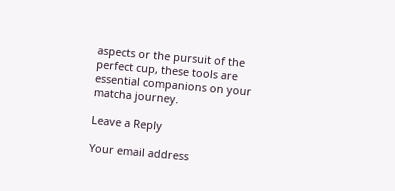aspects or the pursuit of the perfect cup, these tools are essential companions on your matcha journey.

Leave a Reply

Your email address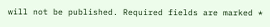will not be published. Required fields are marked *